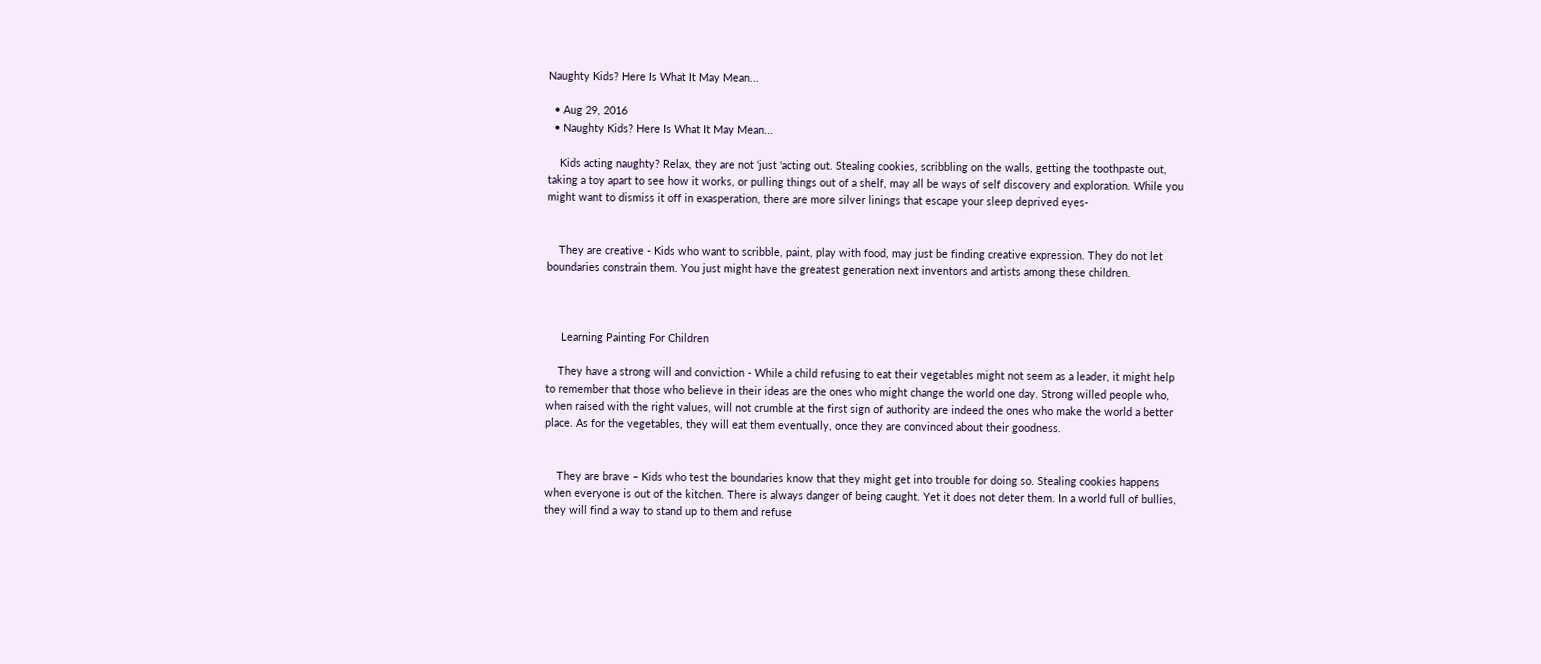Naughty Kids? Here Is What It May Mean...

  • Aug 29, 2016
  • Naughty Kids? Here Is What It May Mean...

    Kids acting naughty? Relax, they are not 'just 'acting out. Stealing cookies, scribbling on the walls, getting the toothpaste out, taking a toy apart to see how it works, or pulling things out of a shelf, may all be ways of self discovery and exploration. While you might want to dismiss it off in exasperation, there are more silver linings that escape your sleep deprived eyes-


    They are creative - Kids who want to scribble, paint, play with food, may just be finding creative expression. They do not let boundaries constrain them. You just might have the greatest generation next inventors and artists among these children.



     Learning Painting For Children

    They have a strong will and conviction - While a child refusing to eat their vegetables might not seem as a leader, it might help to remember that those who believe in their ideas are the ones who might change the world one day. Strong willed people who, when raised with the right values, will not crumble at the first sign of authority are indeed the ones who make the world a better place. As for the vegetables, they will eat them eventually, once they are convinced about their goodness.


    They are brave – Kids who test the boundaries know that they might get into trouble for doing so. Stealing cookies happens when everyone is out of the kitchen. There is always danger of being caught. Yet it does not deter them. In a world full of bullies, they will find a way to stand up to them and refuse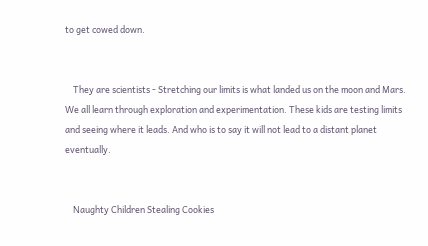to get cowed down.


    They are scientists - Stretching our limits is what landed us on the moon and Mars. We all learn through exploration and experimentation. These kids are testing limits and seeing where it leads. And who is to say it will not lead to a distant planet eventually.


    Naughty Children Stealing Cookies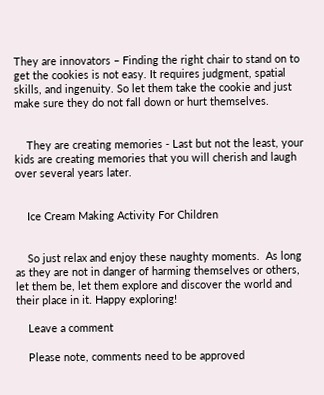They are innovators – Finding the right chair to stand on to get the cookies is not easy. It requires judgment, spatial skills, and ingenuity. So let them take the cookie and just make sure they do not fall down or hurt themselves.


    They are creating memories - Last but not the least, your kids are creating memories that you will cherish and laugh over several years later.


    Ice Cream Making Activity For Children


    So just relax and enjoy these naughty moments.  As long as they are not in danger of harming themselves or others, let them be, let them explore and discover the world and their place in it. Happy exploring!

    Leave a comment

    Please note, comments need to be approved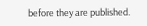before they are published.